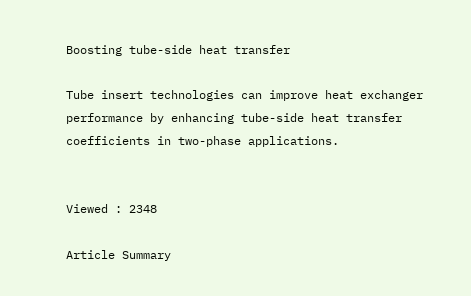Boosting tube-side heat transfer

Tube insert technologies can improve heat exchanger performance by enhancing tube-side heat transfer coefficients in two-phase applications.


Viewed : 2348

Article Summary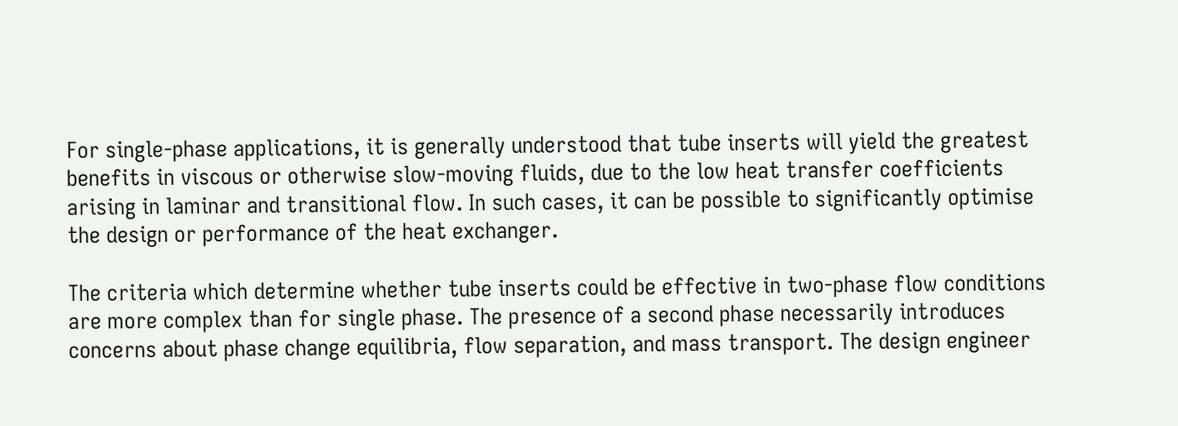For single-phase applications, it is generally understood that tube inserts will yield the greatest benefits in viscous or otherwise slow-moving fluids, due to the low heat transfer coefficients arising in laminar and transitional flow. In such cases, it can be possible to significantly optimise the design or performance of the heat exchanger.

The criteria which determine whether tube inserts could be effective in two-phase flow conditions are more complex than for single phase. The presence of a second phase necessarily introduces concerns about phase change equilibria, flow separation, and mass transport. The design engineer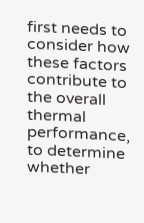first needs to consider how these factors contribute to the overall thermal performance, to determine whether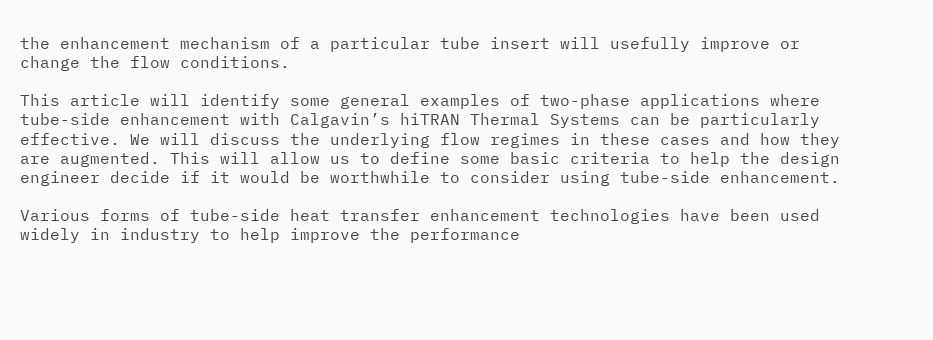the enhancement mechanism of a particular tube insert will usefully improve or change the flow conditions.

This article will identify some general examples of two-phase applications where tube-side enhancement with Calgavin’s hiTRAN Thermal Systems can be particularly effective. We will discuss the underlying flow regimes in these cases and how they are augmented. This will allow us to define some basic criteria to help the design engineer decide if it would be worthwhile to consider using tube-side enhancement.

Various forms of tube-side heat transfer enhancement technologies have been used widely in industry to help improve the performance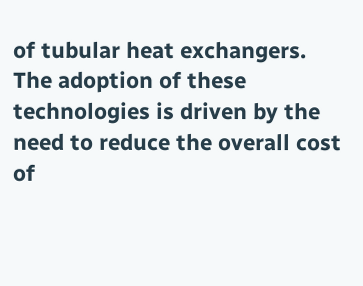of tubular heat exchangers. The adoption of these technologies is driven by the need to reduce the overall cost of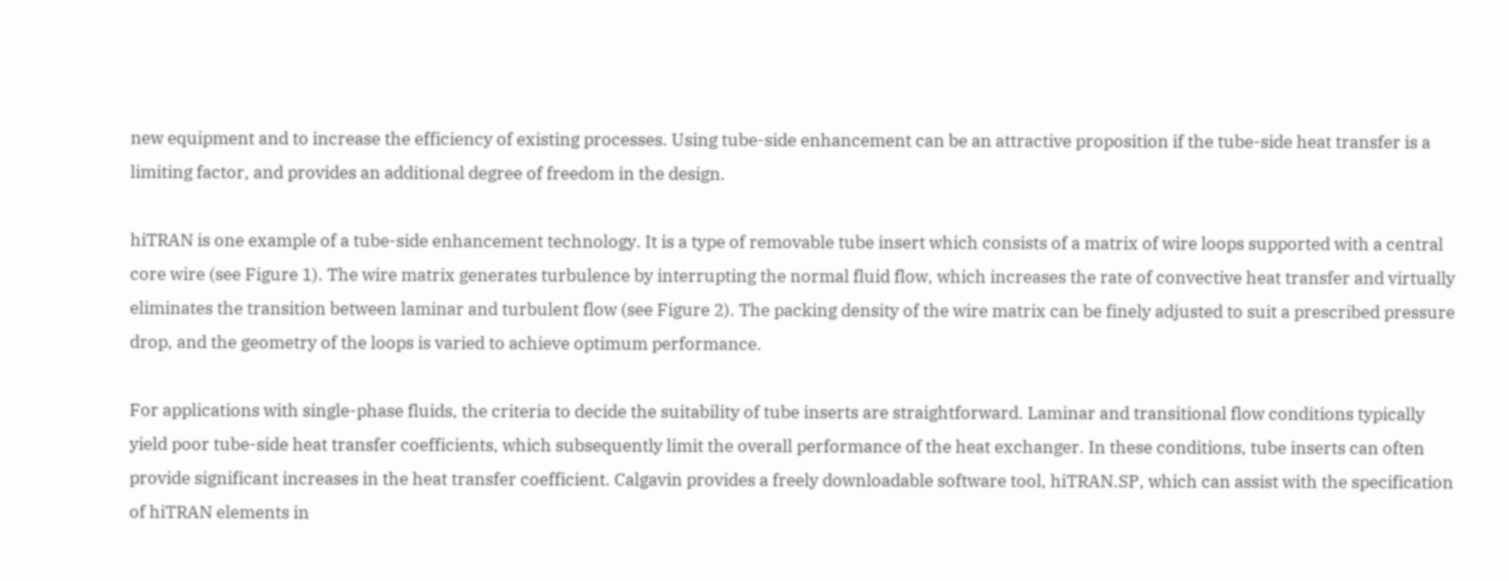new equipment and to increase the efficiency of existing processes. Using tube-side enhancement can be an attractive proposition if the tube-side heat transfer is a limiting factor, and provides an additional degree of freedom in the design.

hiTRAN is one example of a tube-side enhancement technology. It is a type of removable tube insert which consists of a matrix of wire loops supported with a central core wire (see Figure 1). The wire matrix generates turbulence by interrupting the normal fluid flow, which increases the rate of convective heat transfer and virtually eliminates the transition between laminar and turbulent flow (see Figure 2). The packing density of the wire matrix can be finely adjusted to suit a prescribed pressure drop, and the geometry of the loops is varied to achieve optimum performance.

For applications with single-phase fluids, the criteria to decide the suitability of tube inserts are straightforward. Laminar and transitional flow conditions typically yield poor tube-side heat transfer coefficients, which subsequently limit the overall performance of the heat exchanger. In these conditions, tube inserts can often provide significant increases in the heat transfer coefficient. Calgavin provides a freely downloadable software tool, hiTRAN.SP, which can assist with the specification of hiTRAN elements in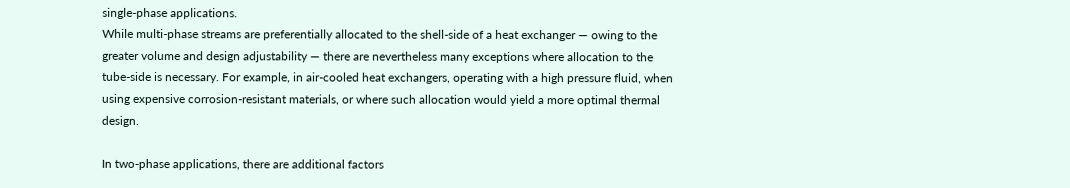single-phase applications.
While multi-phase streams are preferentially allocated to the shell-side of a heat exchanger — owing to the greater volume and design adjustability — there are nevertheless many exceptions where allocation to the tube-side is necessary. For example, in air-cooled heat exchangers, operating with a high pressure fluid, when using expensive corrosion-resistant materials, or where such allocation would yield a more optimal thermal design.

In two-phase applications, there are additional factors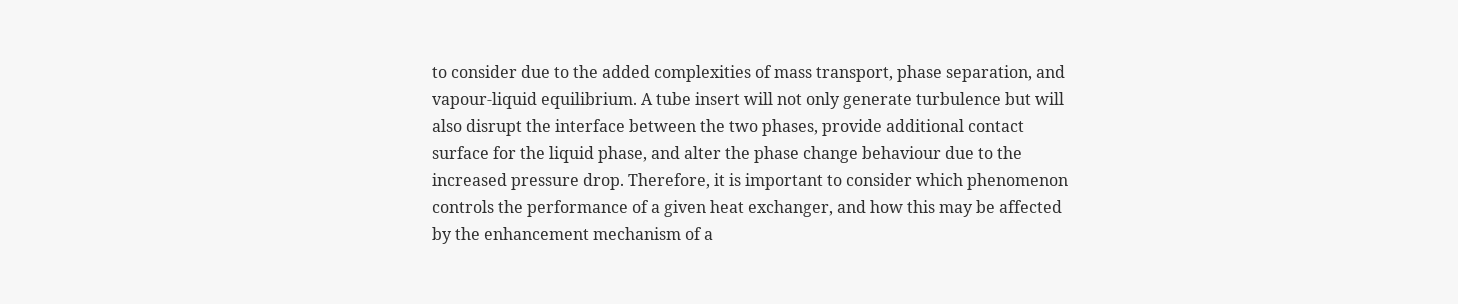to consider due to the added complexities of mass transport, phase separation, and vapour-liquid equilibrium. A tube insert will not only generate turbulence but will also disrupt the interface between the two phases, provide additional contact surface for the liquid phase, and alter the phase change behaviour due to the increased pressure drop. Therefore, it is important to consider which phenomenon controls the performance of a given heat exchanger, and how this may be affected by the enhancement mechanism of a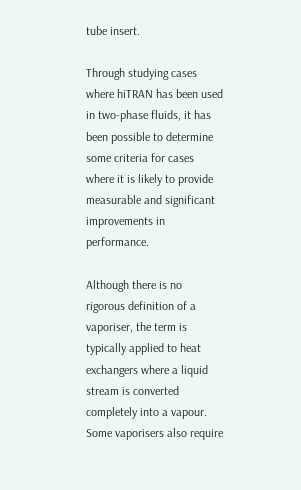tube insert.

Through studying cases where hiTRAN has been used in two-phase fluids, it has been possible to determine some criteria for cases where it is likely to provide measurable and significant improvements in performance.

Although there is no rigorous definition of a vaporiser, the term is typically applied to heat exchangers where a liquid stream is converted completely into a vapour. Some vaporisers also require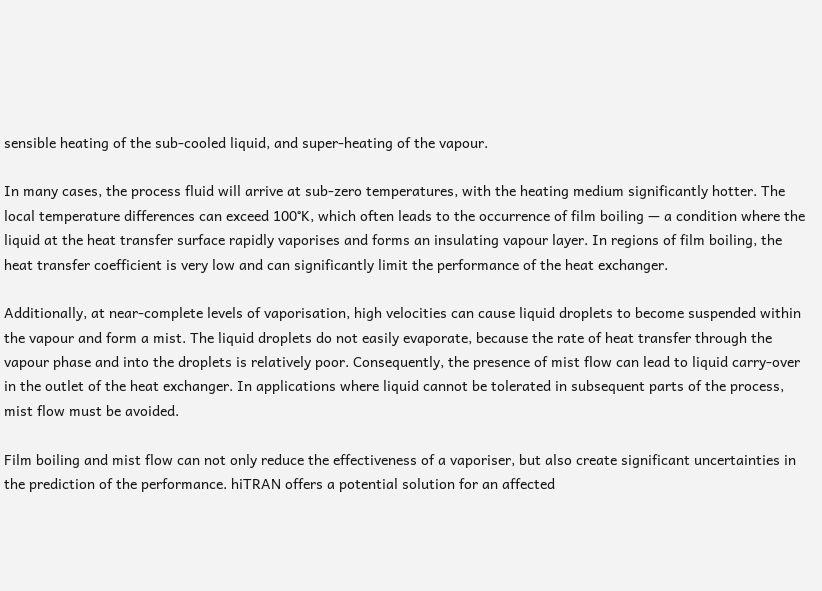sensible heating of the sub-cooled liquid, and super-heating of the vapour.

In many cases, the process fluid will arrive at sub-zero temperatures, with the heating medium significantly hotter. The local temperature differences can exceed 100°K, which often leads to the occurrence of film boiling — a condition where the liquid at the heat transfer surface rapidly vaporises and forms an insulating vapour layer. In regions of film boiling, the heat transfer coefficient is very low and can significantly limit the performance of the heat exchanger.

Additionally, at near-complete levels of vaporisation, high velocities can cause liquid droplets to become suspended within the vapour and form a mist. The liquid droplets do not easily evaporate, because the rate of heat transfer through the vapour phase and into the droplets is relatively poor. Consequently, the presence of mist flow can lead to liquid carry-over in the outlet of the heat exchanger. In applications where liquid cannot be tolerated in subsequent parts of the process, mist flow must be avoided.

Film boiling and mist flow can not only reduce the effectiveness of a vaporiser, but also create significant uncertainties in the prediction of the performance. hiTRAN offers a potential solution for an affected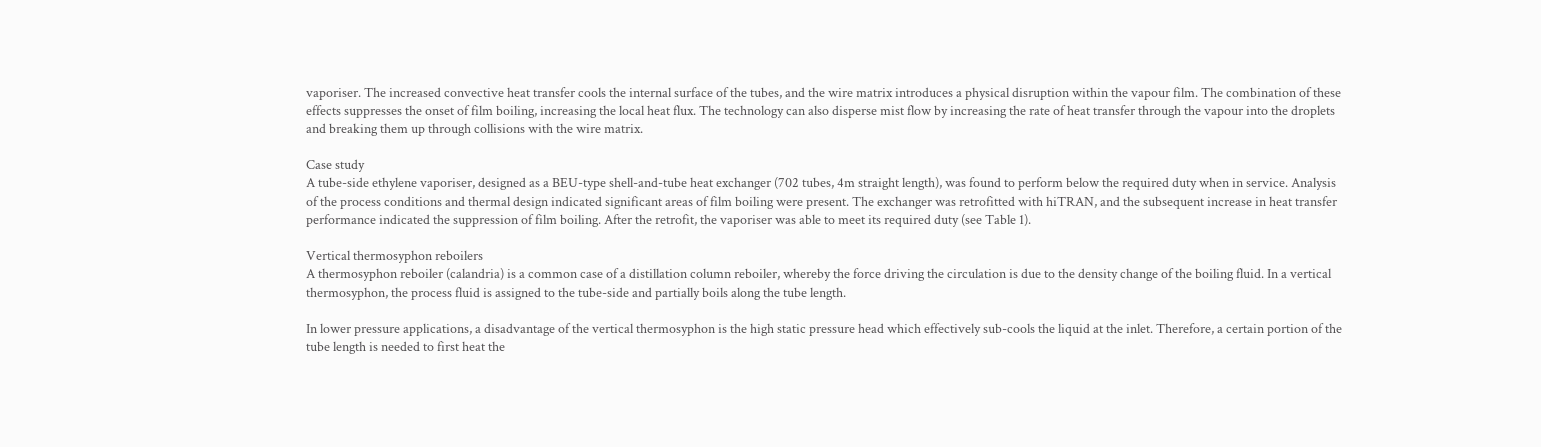vaporiser. The increased convective heat transfer cools the internal surface of the tubes, and the wire matrix introduces a physical disruption within the vapour film. The combination of these effects suppresses the onset of film boiling, increasing the local heat flux. The technology can also disperse mist flow by increasing the rate of heat transfer through the vapour into the droplets and breaking them up through collisions with the wire matrix.

Case study
A tube-side ethylene vaporiser, designed as a BEU-type shell-and-tube heat exchanger (702 tubes, 4m straight length), was found to perform below the required duty when in service. Analysis of the process conditions and thermal design indicated significant areas of film boiling were present. The exchanger was retrofitted with hiTRAN, and the subsequent increase in heat transfer performance indicated the suppression of film boiling. After the retrofit, the vaporiser was able to meet its required duty (see Table 1).

Vertical thermosyphon reboilers
A thermosyphon reboiler (calandria) is a common case of a distillation column reboiler, whereby the force driving the circulation is due to the density change of the boiling fluid. In a vertical thermosyphon, the process fluid is assigned to the tube-side and partially boils along the tube length.

In lower pressure applications, a disadvantage of the vertical thermosyphon is the high static pressure head which effectively sub-cools the liquid at the inlet. Therefore, a certain portion of the tube length is needed to first heat the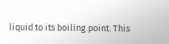liquid to its boiling point. This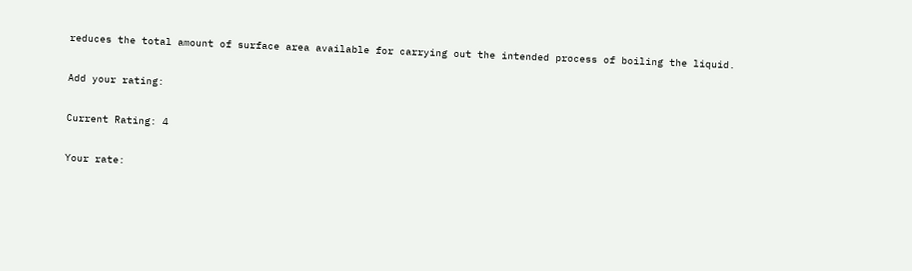reduces the total amount of surface area available for carrying out the intended process of boiling the liquid.

Add your rating:

Current Rating: 4

Your rate: